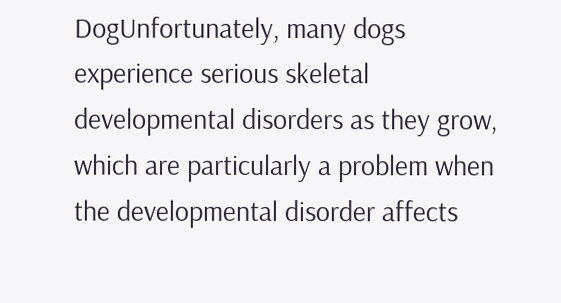DogUnfortunately, many dogs experience serious skeletal developmental disorders as they grow, which are particularly a problem when the developmental disorder affects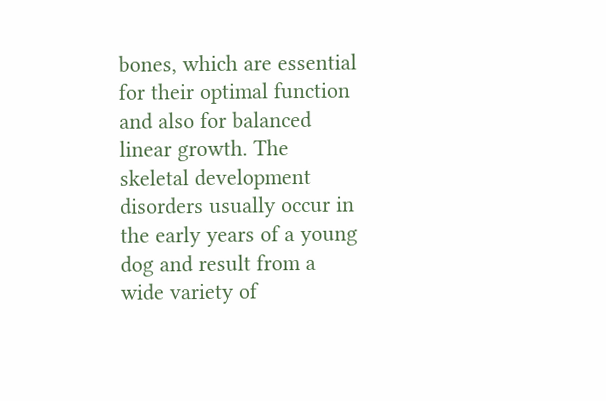bones, which are essential for their optimal function and also for balanced linear growth. The skeletal development disorders usually occur in the early years of a young dog and result from a wide variety of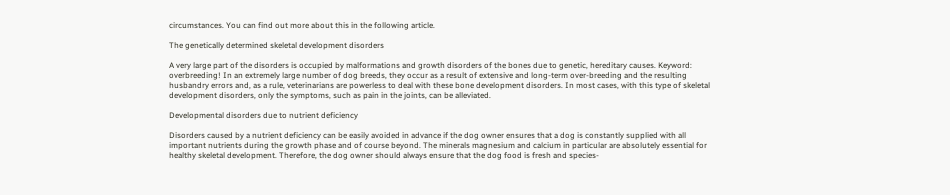circumstances. You can find out more about this in the following article.

The genetically determined skeletal development disorders

A very large part of the disorders is occupied by malformations and growth disorders of the bones due to genetic, hereditary causes. Keyword: overbreeding! In an extremely large number of dog breeds, they occur as a result of extensive and long-term over-breeding and the resulting husbandry errors and, as a rule, veterinarians are powerless to deal with these bone development disorders. In most cases, with this type of skeletal development disorders, only the symptoms, such as pain in the joints, can be alleviated.

Developmental disorders due to nutrient deficiency

Disorders caused by a nutrient deficiency can be easily avoided in advance if the dog owner ensures that a dog is constantly supplied with all important nutrients during the growth phase and of course beyond. The minerals magnesium and calcium in particular are absolutely essential for healthy skeletal development. Therefore, the dog owner should always ensure that the dog food is fresh and species-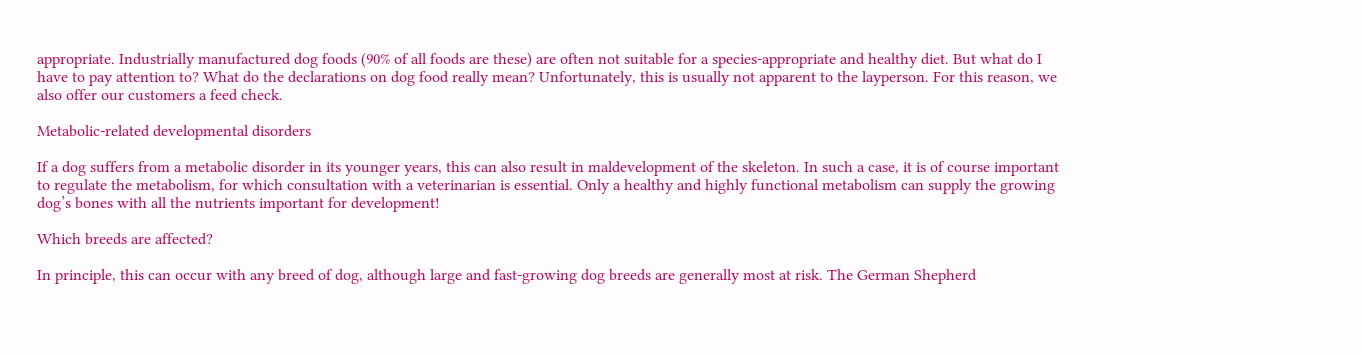appropriate. Industrially manufactured dog foods (90% of all foods are these) are often not suitable for a species-appropriate and healthy diet. But what do I have to pay attention to? What do the declarations on dog food really mean? Unfortunately, this is usually not apparent to the layperson. For this reason, we also offer our customers a feed check.

Metabolic-related developmental disorders

If a dog suffers from a metabolic disorder in its younger years, this can also result in maldevelopment of the skeleton. In such a case, it is of course important to regulate the metabolism, for which consultation with a veterinarian is essential. Only a healthy and highly functional metabolism can supply the growing dog’s bones with all the nutrients important for development!

Which breeds are affected?

In principle, this can occur with any breed of dog, although large and fast-growing dog breeds are generally most at risk. The German Shepherd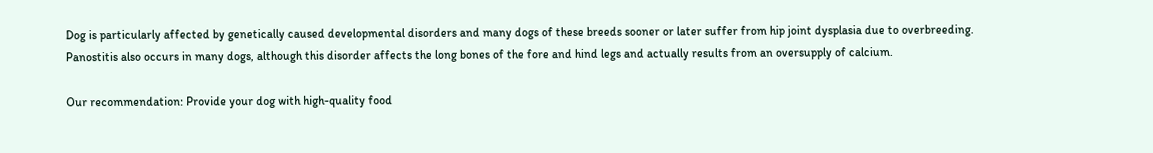Dog is particularly affected by genetically caused developmental disorders and many dogs of these breeds sooner or later suffer from hip joint dysplasia due to overbreeding. Panostitis also occurs in many dogs, although this disorder affects the long bones of the fore and hind legs and actually results from an oversupply of calcium.

Our recommendation: Provide your dog with high-quality food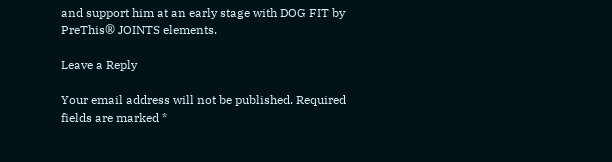and support him at an early stage with DOG FIT by PreThis® JOINTS elements.

Leave a Reply

Your email address will not be published. Required fields are marked *